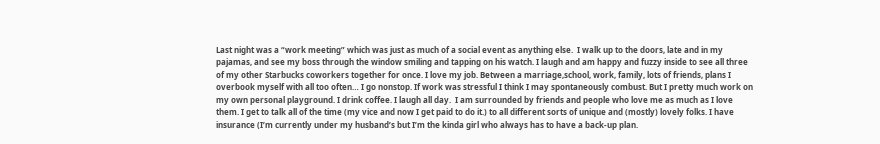Last night was a “work meeting” which was just as much of a social event as anything else.  I walk up to the doors, late and in my pajamas, and see my boss through the window smiling and tapping on his watch. I laugh and am happy and fuzzy inside to see all three of my other Starbucks coworkers together for once. I love my job. Between a marriage,school, work, family, lots of friends, plans I overbook myself with all too often… I go nonstop. If work was stressful I think I may spontaneously combust. But I pretty much work on my own personal playground. I drink coffee. I laugh all day.  I am surrounded by friends and people who love me as much as I love them. I get to talk all of the time (my vice and now I get paid to do it.) to all different sorts of unique and (mostly) lovely folks. I have insurance (I’m currently under my husband’s but I’m the kinda girl who always has to have a back-up plan.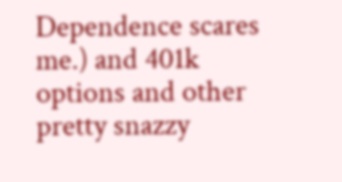Dependence scares me.) and 401k options and other pretty snazzy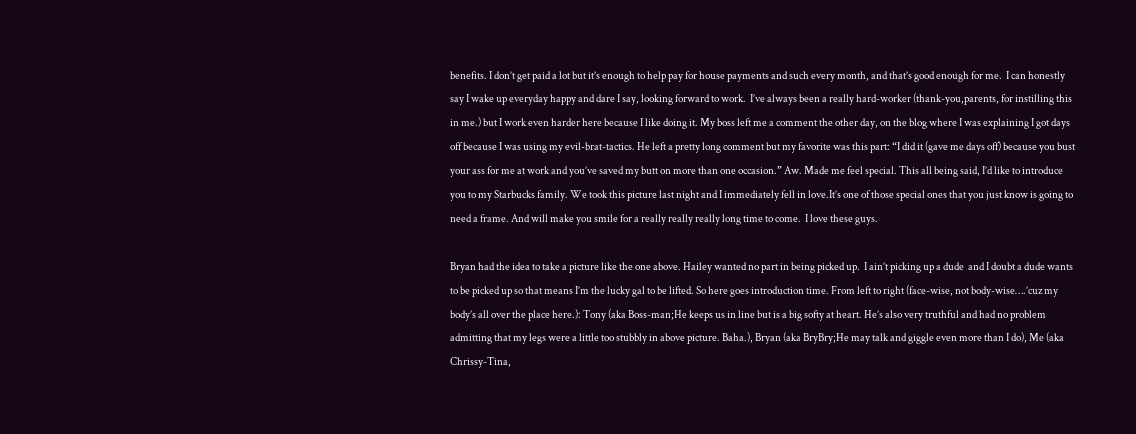benefits. I don’t get paid a lot but it’s enough to help pay for house payments and such every month, and that’s good enough for me.  I can honestly say I wake up everyday happy and dare I say, looking forward to work.  I’ve always been a really hard-worker (thank-you,parents, for instilling this in me.) but I work even harder here because I like doing it. My boss left me a comment the other day, on the blog where I was explaining I got days off because I was using my evil-brat-tactics. He left a pretty long comment but my favorite was this part: “I did it (gave me days off) because you bust your ass for me at work and you’ve saved my butt on more than one occasion.” Aw. Made me feel special. This all being said, I’d like to introduce you to my Starbucks family. We took this picture last night and I immediately fell in love.It’s one of those special ones that you just know is going to need a frame. And will make you smile for a really really really long time to come.  I love these guys.

Bryan had the idea to take a picture like the one above. Hailey wanted no part in being picked up.  I ain’t picking up a dude  and I doubt a dude wants to be picked up so that means I’m the lucky gal to be lifted. So here goes introduction time. From left to right (face-wise, not body-wise….’cuz my body’s all over the place here.): Tony (aka Boss-man;He keeps us in line but is a big softy at heart. He’s also very truthful and had no problem admitting that my legs were a little too stubbly in above picture. Baha.), Bryan (aka BryBry;He may talk and giggle even more than I do), Me (aka Chrissy-Tina,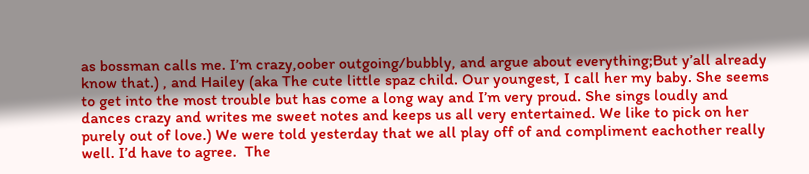as bossman calls me. I’m crazy,oober outgoing/bubbly, and argue about everything;But y’all already know that.) , and Hailey (aka The cute little spaz child. Our youngest, I call her my baby. She seems to get into the most trouble but has come a long way and I’m very proud. She sings loudly and dances crazy and writes me sweet notes and keeps us all very entertained. We like to pick on her purely out of love.) We were told yesterday that we all play off of and compliment eachother really well. I’d have to agree.  The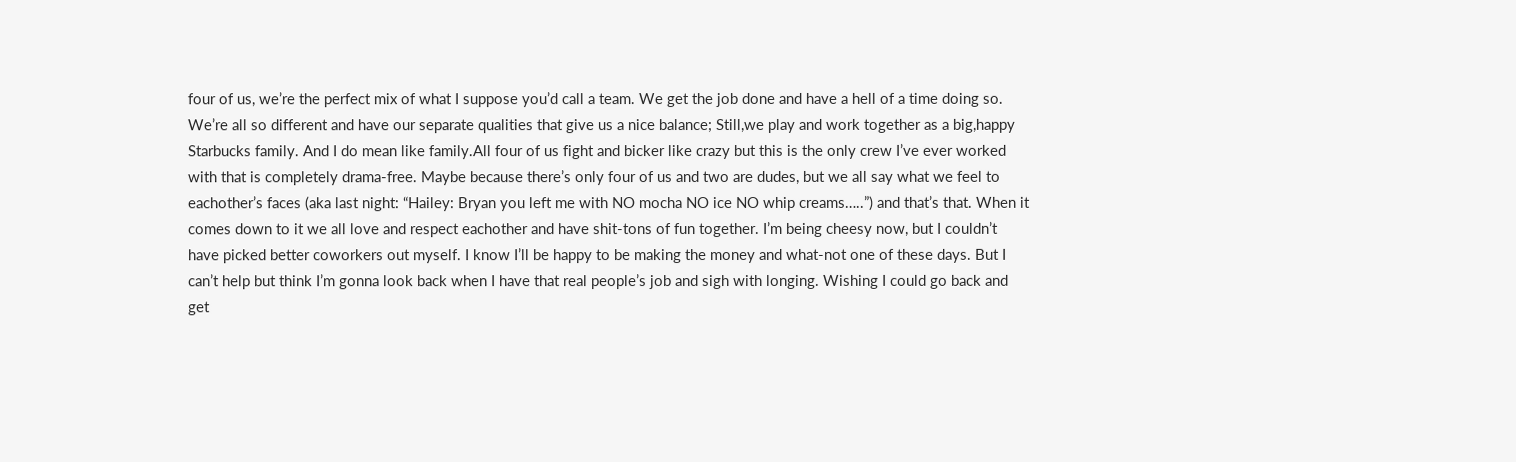four of us, we’re the perfect mix of what I suppose you’d call a team. We get the job done and have a hell of a time doing so. We’re all so different and have our separate qualities that give us a nice balance; Still,we play and work together as a big,happy Starbucks family. And I do mean like family.All four of us fight and bicker like crazy but this is the only crew I’ve ever worked with that is completely drama-free. Maybe because there’s only four of us and two are dudes, but we all say what we feel to eachother’s faces (aka last night: “Hailey: Bryan you left me with NO mocha NO ice NO whip creams…..”) and that’s that. When it comes down to it we all love and respect eachother and have shit-tons of fun together. I’m being cheesy now, but I couldn’t have picked better coworkers out myself. I know I’ll be happy to be making the money and what-not one of these days. But I can’t help but think I’m gonna look back when I have that real people’s job and sigh with longing. Wishing I could go back and get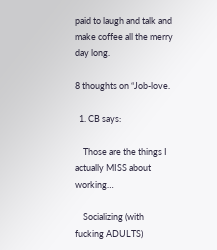paid to laugh and talk and make coffee all the merry day long.

8 thoughts on “Job-love.

  1. CB says:

    Those are the things I actually MISS about working…

    Socializing (with fucking ADULTS)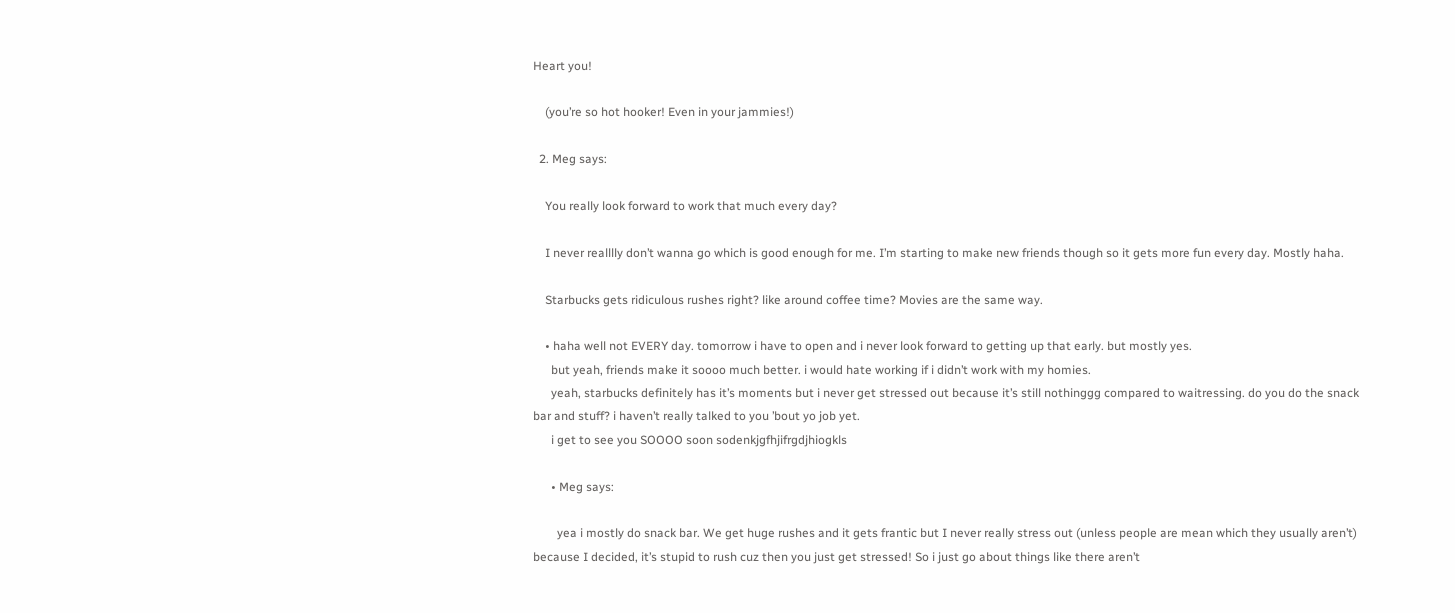Heart you!

    (you’re so hot hooker! Even in your jammies!)

  2. Meg says:

    You really look forward to work that much every day?

    I never realllly don’t wanna go which is good enough for me. I’m starting to make new friends though so it gets more fun every day. Mostly haha.

    Starbucks gets ridiculous rushes right? like around coffee time? Movies are the same way.

    • haha well not EVERY day. tomorrow i have to open and i never look forward to getting up that early. but mostly yes.
      but yeah, friends make it soooo much better. i would hate working if i didn’t work with my homies.
      yeah, starbucks definitely has it’s moments but i never get stressed out because it’s still nothinggg compared to waitressing. do you do the snack bar and stuff? i haven’t really talked to you ’bout yo job yet.
      i get to see you SOOOO soon sodenkjgfhjifrgdjhiogkls

      • Meg says:

        yea i mostly do snack bar. We get huge rushes and it gets frantic but I never really stress out (unless people are mean which they usually aren’t) because I decided, it’s stupid to rush cuz then you just get stressed! So i just go about things like there aren’t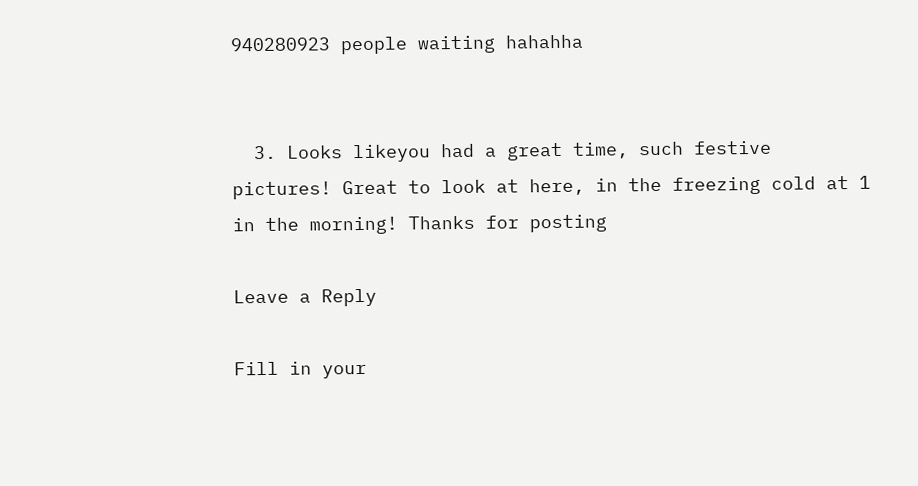940280923 people waiting hahahha


  3. Looks likeyou had a great time, such festive pictures! Great to look at here, in the freezing cold at 1 in the morning! Thanks for posting

Leave a Reply

Fill in your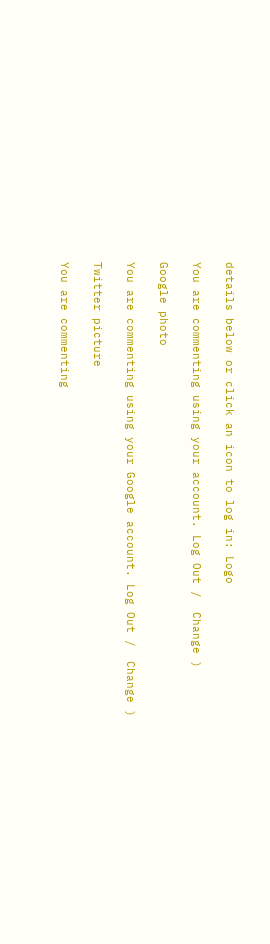details below or click an icon to log in: Logo

You are commenting using your account. Log Out /  Change )

Google photo

You are commenting using your Google account. Log Out /  Change )

Twitter picture

You are commenting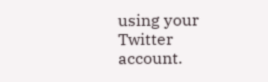using your Twitter account.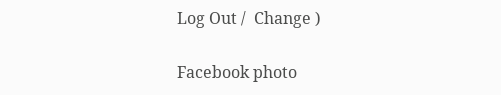Log Out /  Change )

Facebook photo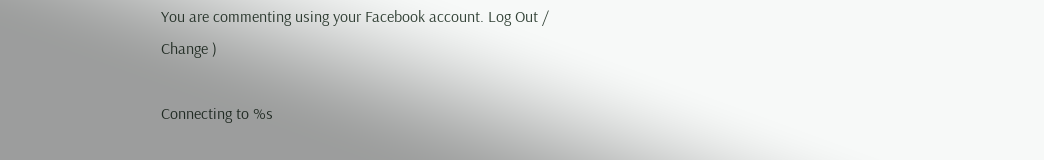You are commenting using your Facebook account. Log Out /  Change )

Connecting to %s